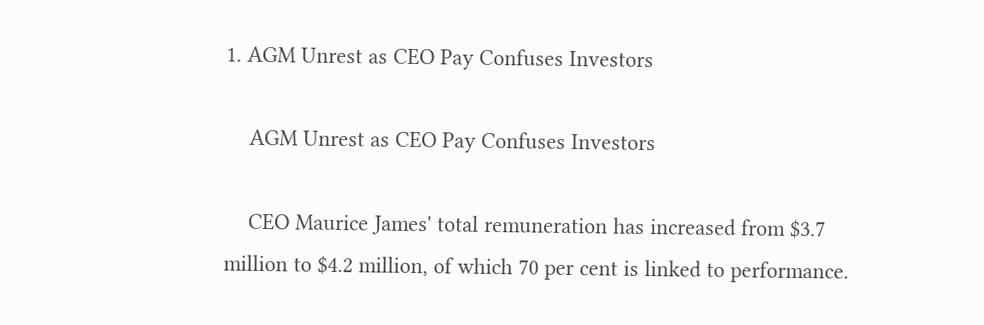1. AGM Unrest as CEO Pay Confuses Investors

    AGM Unrest as CEO Pay Confuses Investors

    CEO Maurice James' total remuneration has increased from $3.7 million to $4.2 million, of which 70 per cent is linked to performance.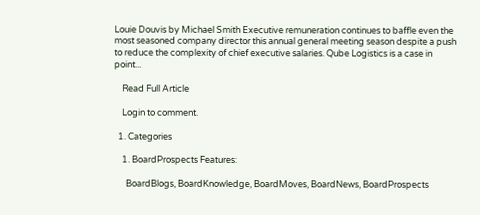Louie Douvis by Michael Smith Executive remuneration continues to baffle even the most seasoned company director this annual general meeting season despite a push to reduce the complexity of chief executive salaries. Qube Logistics is a case in point...

    Read Full Article

    Login to comment.

  1. Categories

    1. BoardProspects Features:

      BoardBlogs, BoardKnowledge, BoardMoves, BoardNews, BoardProspects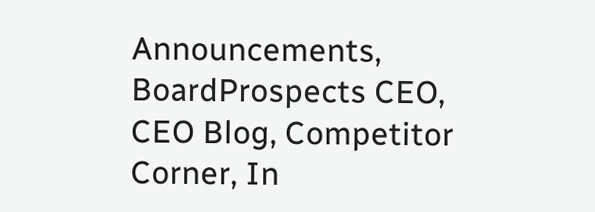Announcements, BoardProspects CEO, CEO Blog, Competitor Corner, In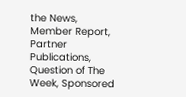the News, Member Report, Partner Publications, Question of The Week, Sponsored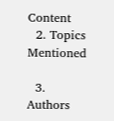Content
  2. Topics Mentioned

  3. Authors